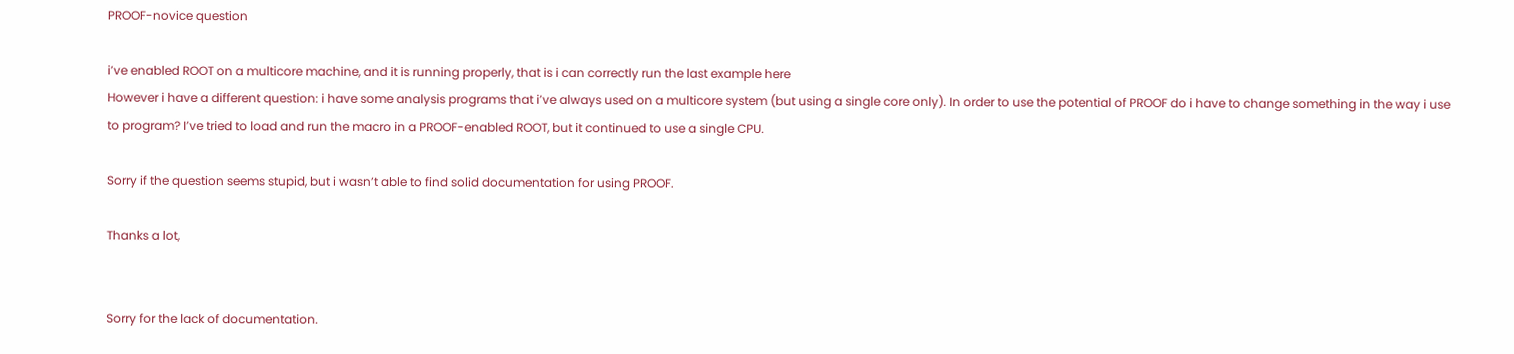PROOF-novice question

i’ve enabled ROOT on a multicore machine, and it is running properly, that is i can correctly run the last example here
However i have a different question: i have some analysis programs that i’ve always used on a multicore system (but using a single core only). In order to use the potential of PROOF do i have to change something in the way i use to program? I’ve tried to load and run the macro in a PROOF-enabled ROOT, but it continued to use a single CPU.

Sorry if the question seems stupid, but i wasn’t able to find solid documentation for using PROOF.

Thanks a lot,


Sorry for the lack of documentation.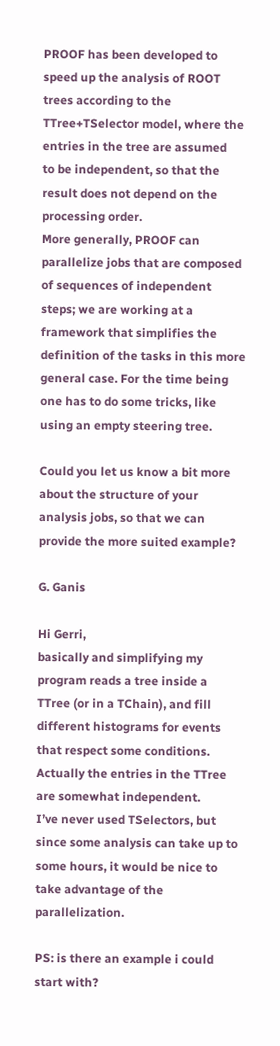PROOF has been developed to speed up the analysis of ROOT trees according to the TTree+TSelector model, where the entries in the tree are assumed
to be independent, so that the result does not depend on the processing order.
More generally, PROOF can parallelize jobs that are composed of sequences of independent steps; we are working at a framework that simplifies the
definition of the tasks in this more general case. For the time being one has to do some tricks, like using an empty steering tree.

Could you let us know a bit more about the structure of your analysis jobs, so that we can provide the more suited example?

G. Ganis

Hi Gerri,
basically and simplifying my program reads a tree inside a TTree (or in a TChain), and fill different histograms for events that respect some conditions. Actually the entries in the TTree are somewhat independent.
I’ve never used TSelectors, but since some analysis can take up to some hours, it would be nice to take advantage of the parallelization.

PS: is there an example i could start with?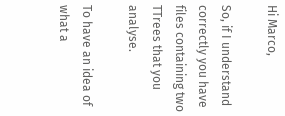Hi Marco,

So, if I understand correctly you have files containing two TTrees that you analyse.

To have an idea of what a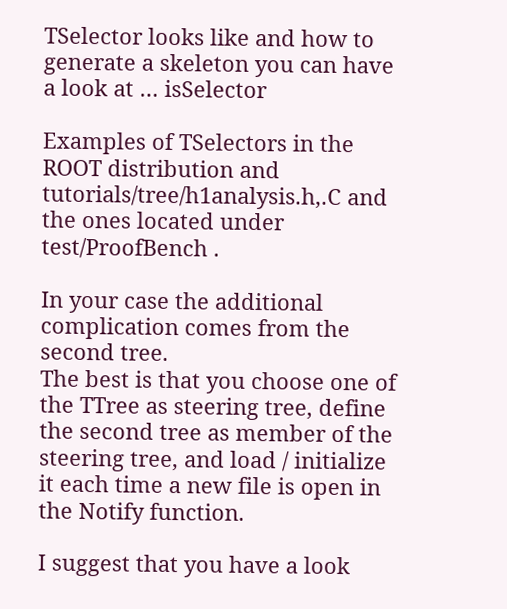TSelector looks like and how to generate a skeleton you can have a look at … isSelector

Examples of TSelectors in the ROOT distribution and tutorials/tree/h1analysis.h,.C and the ones located under test/ProofBench .

In your case the additional complication comes from the second tree.
The best is that you choose one of the TTree as steering tree, define the second tree as member of the steering tree, and load / initialize it each time a new file is open in the Notify function.

I suggest that you have a look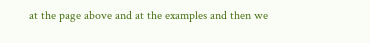at the page above and at the examples and then we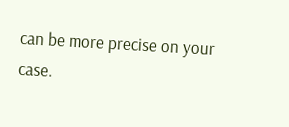can be more precise on your case.